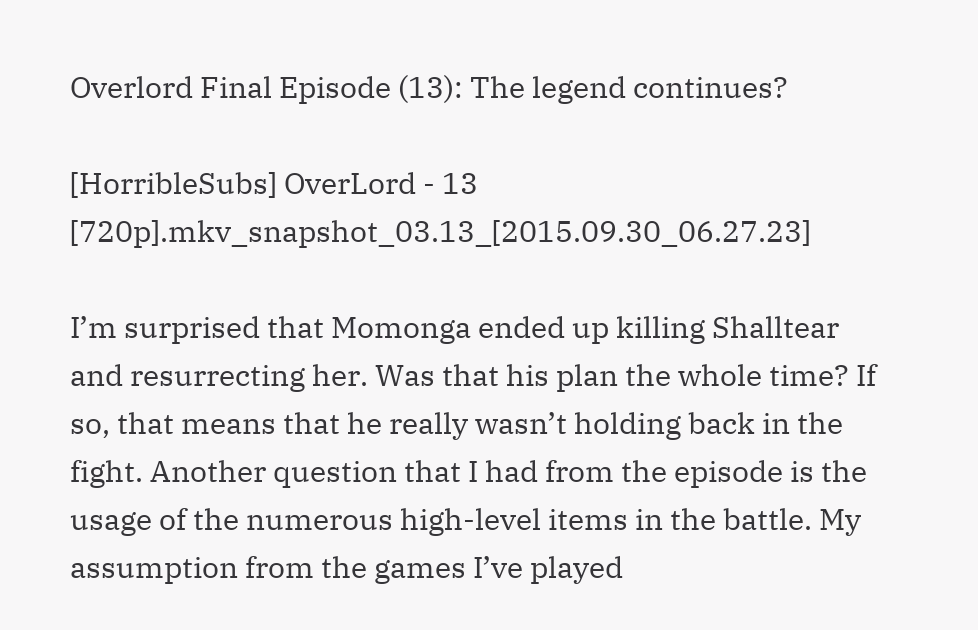Overlord Final Episode (13): The legend continues?

[HorribleSubs] OverLord - 13 [720p].mkv_snapshot_03.13_[2015.09.30_06.27.23]

I’m surprised that Momonga ended up killing Shalltear and resurrecting her. Was that his plan the whole time? If so, that means that he really wasn’t holding back in the fight. Another question that I had from the episode is the usage of the numerous high-level items in the battle. My assumption from the games I’ve played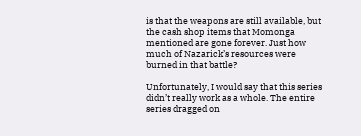is that the weapons are still available, but the cash shop items that Momonga mentioned are gone forever. Just how much of Nazarick’s resources were burned in that battle?

Unfortunately, I would say that this series didn’t really work as a whole. The entire series dragged on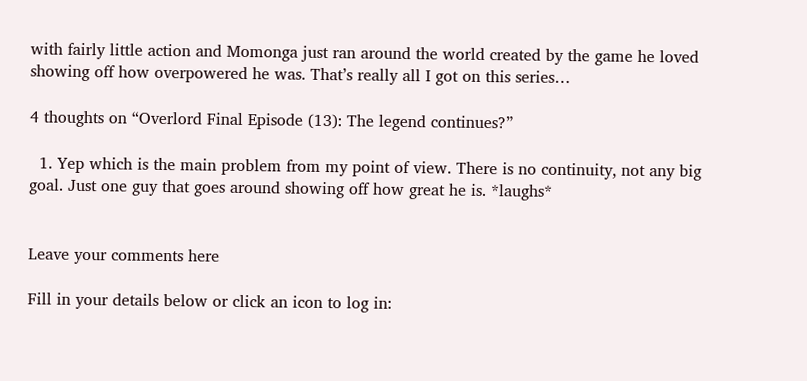with fairly little action and Momonga just ran around the world created by the game he loved showing off how overpowered he was. That’s really all I got on this series…

4 thoughts on “Overlord Final Episode (13): The legend continues?”

  1. Yep which is the main problem from my point of view. There is no continuity, not any big goal. Just one guy that goes around showing off how great he is. *laughs*


Leave your comments here

Fill in your details below or click an icon to log in: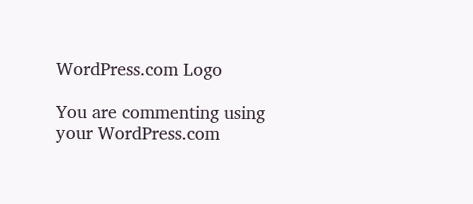WordPress.com Logo

You are commenting using your WordPress.com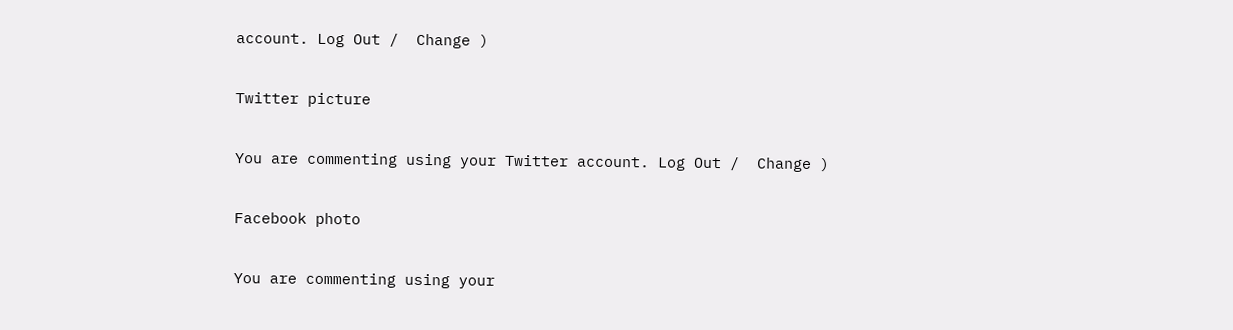account. Log Out /  Change )

Twitter picture

You are commenting using your Twitter account. Log Out /  Change )

Facebook photo

You are commenting using your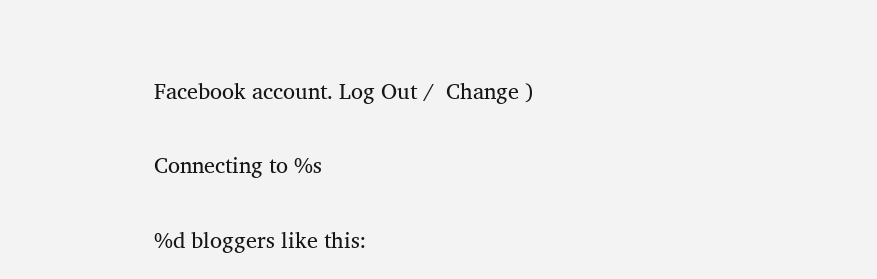Facebook account. Log Out /  Change )

Connecting to %s

%d bloggers like this: